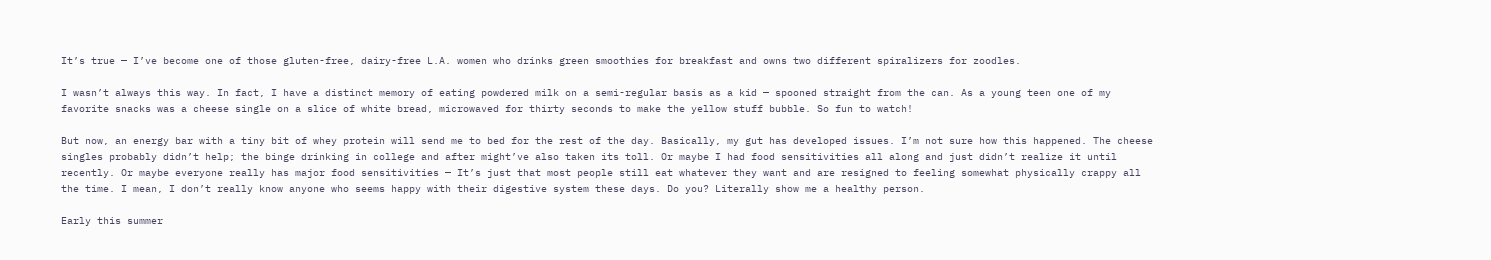It’s true — I’ve become one of those gluten-free, dairy-free L.A. women who drinks green smoothies for breakfast and owns two different spiralizers for zoodles.

I wasn’t always this way. In fact, I have a distinct memory of eating powdered milk on a semi-regular basis as a kid — spooned straight from the can. As a young teen one of my favorite snacks was a cheese single on a slice of white bread, microwaved for thirty seconds to make the yellow stuff bubble. So fun to watch!

But now, an energy bar with a tiny bit of whey protein will send me to bed for the rest of the day. Basically, my gut has developed issues. I’m not sure how this happened. The cheese singles probably didn’t help; the binge drinking in college and after might’ve also taken its toll. Or maybe I had food sensitivities all along and just didn’t realize it until recently. Or maybe everyone really has major food sensitivities — It’s just that most people still eat whatever they want and are resigned to feeling somewhat physically crappy all the time. I mean, I don’t really know anyone who seems happy with their digestive system these days. Do you? Literally show me a healthy person.

Early this summer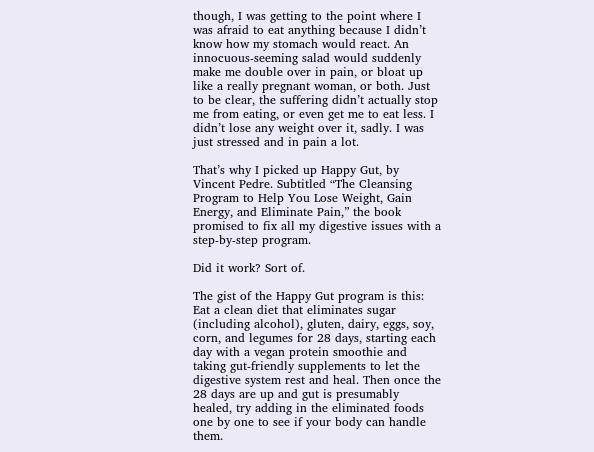though, I was getting to the point where I was afraid to eat anything because I didn’t know how my stomach would react. An innocuous-seeming salad would suddenly make me double over in pain, or bloat up like a really pregnant woman, or both. Just to be clear, the suffering didn’t actually stop me from eating, or even get me to eat less. I didn’t lose any weight over it, sadly. I was just stressed and in pain a lot.

That’s why I picked up Happy Gut, by Vincent Pedre. Subtitled “The Cleansing Program to Help You Lose Weight, Gain Energy, and Eliminate Pain,” the book promised to fix all my digestive issues with a step-by-step program.

Did it work? Sort of.

The gist of the Happy Gut program is this: Eat a clean diet that eliminates sugar (including alcohol), gluten, dairy, eggs, soy, corn, and legumes for 28 days, starting each day with a vegan protein smoothie and taking gut-friendly supplements to let the digestive system rest and heal. Then once the 28 days are up and gut is presumably healed, try adding in the eliminated foods one by one to see if your body can handle them.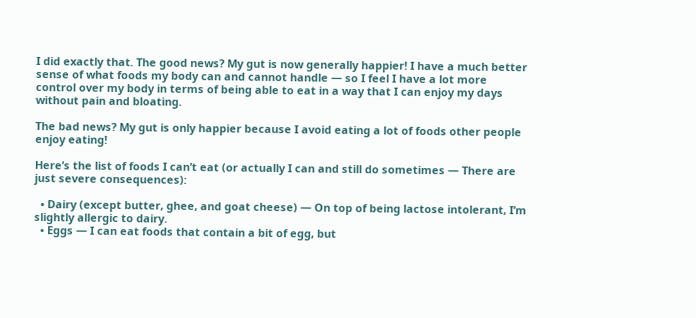I did exactly that. The good news? My gut is now generally happier! I have a much better sense of what foods my body can and cannot handle — so I feel I have a lot more control over my body in terms of being able to eat in a way that I can enjoy my days without pain and bloating.

The bad news? My gut is only happier because I avoid eating a lot of foods other people enjoy eating!

Here’s the list of foods I can’t eat (or actually I can and still do sometimes — There are just severe consequences):

  • Dairy (except butter, ghee, and goat cheese) — On top of being lactose intolerant, I’m slightly allergic to dairy.
  • Eggs — I can eat foods that contain a bit of egg, but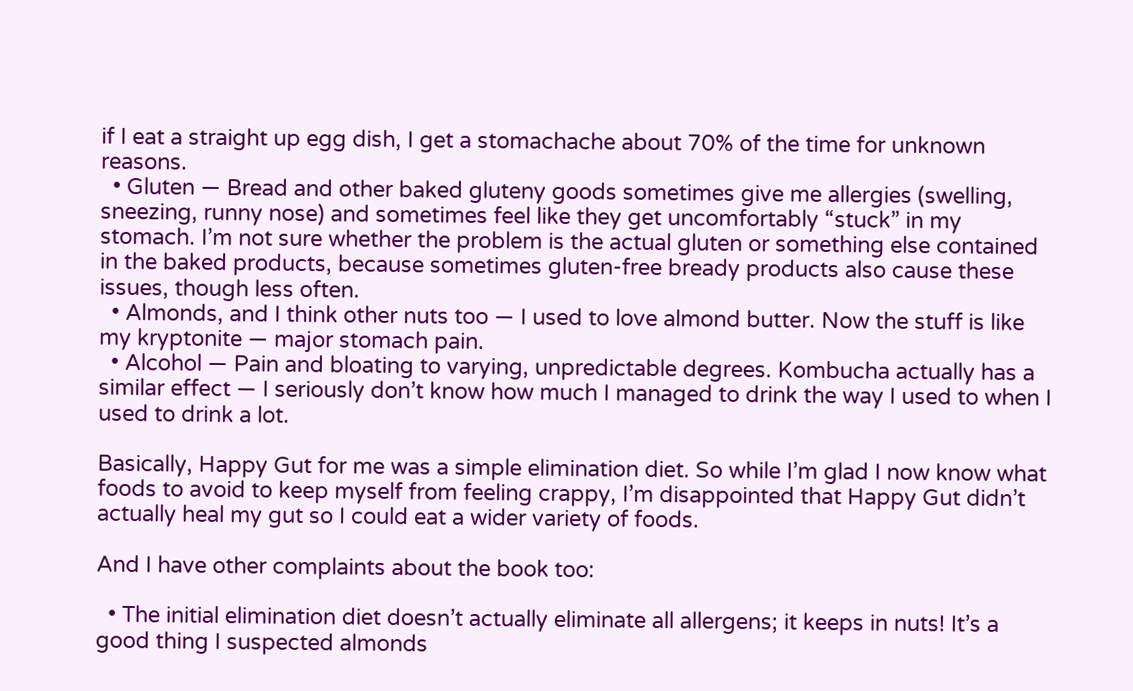if I eat a straight up egg dish, I get a stomachache about 70% of the time for unknown reasons.
  • Gluten — Bread and other baked gluteny goods sometimes give me allergies (swelling, sneezing, runny nose) and sometimes feel like they get uncomfortably “stuck” in my stomach. I’m not sure whether the problem is the actual gluten or something else contained in the baked products, because sometimes gluten-free bready products also cause these issues, though less often.
  • Almonds, and I think other nuts too — I used to love almond butter. Now the stuff is like my kryptonite — major stomach pain.
  • Alcohol — Pain and bloating to varying, unpredictable degrees. Kombucha actually has a similar effect — I seriously don’t know how much I managed to drink the way I used to when I used to drink a lot.

Basically, Happy Gut for me was a simple elimination diet. So while I’m glad I now know what foods to avoid to keep myself from feeling crappy, I’m disappointed that Happy Gut didn’t actually heal my gut so I could eat a wider variety of foods.

And I have other complaints about the book too:

  • The initial elimination diet doesn’t actually eliminate all allergens; it keeps in nuts! It’s a good thing I suspected almonds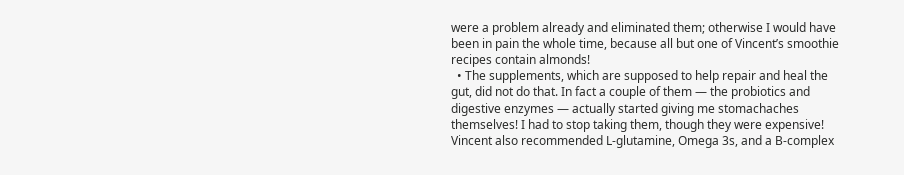were a problem already and eliminated them; otherwise I would have been in pain the whole time, because all but one of Vincent’s smoothie recipes contain almonds!
  • The supplements, which are supposed to help repair and heal the gut, did not do that. In fact a couple of them — the probiotics and digestive enzymes — actually started giving me stomachaches themselves! I had to stop taking them, though they were expensive! Vincent also recommended L-glutamine, Omega 3s, and a B-complex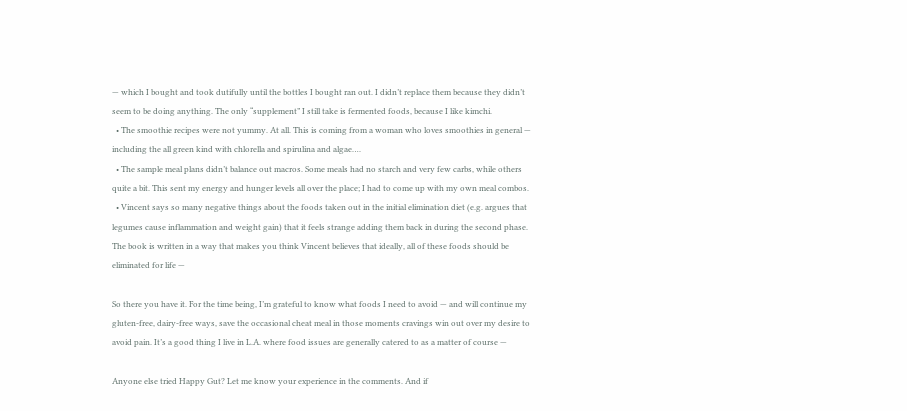— which I bought and took dutifully until the bottles I bought ran out. I didn’t replace them because they didn’t seem to be doing anything. The only “supplement” I still take is fermented foods, because I like kimchi.
  • The smoothie recipes were not yummy. At all. This is coming from a woman who loves smoothies in general — including the all green kind with chlorella and spirulina and algae….
  • The sample meal plans didn’t balance out macros. Some meals had no starch and very few carbs, while others quite a bit. This sent my energy and hunger levels all over the place; I had to come up with my own meal combos.
  • Vincent says so many negative things about the foods taken out in the initial elimination diet (e.g. argues that legumes cause inflammation and weight gain) that it feels strange adding them back in during the second phase. The book is written in a way that makes you think Vincent believes that ideally, all of these foods should be eliminated for life —

So there you have it. For the time being, I’m grateful to know what foods I need to avoid — and will continue my gluten-free, dairy-free ways, save the occasional cheat meal in those moments cravings win out over my desire to avoid pain. It’s a good thing I live in L.A. where food issues are generally catered to as a matter of course —

Anyone else tried Happy Gut? Let me know your experience in the comments. And if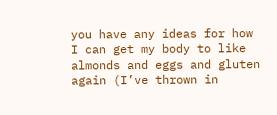you have any ideas for how I can get my body to like almonds and eggs and gluten again (I’ve thrown in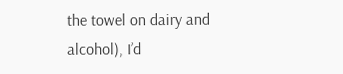the towel on dairy and alcohol), I’d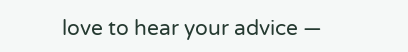love to hear your advice —